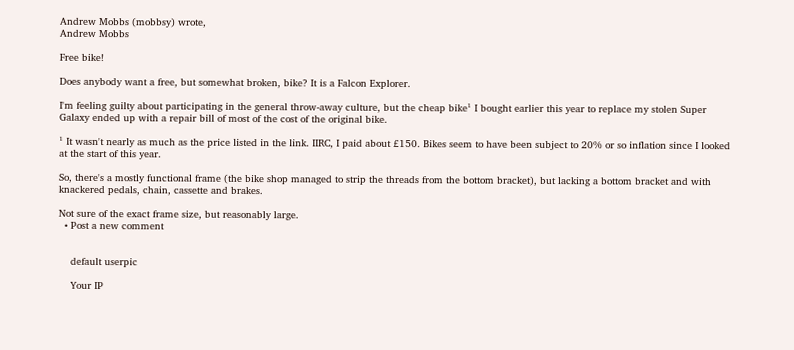Andrew Mobbs (mobbsy) wrote,
Andrew Mobbs

Free bike!

Does anybody want a free, but somewhat broken, bike? It is a Falcon Explorer.

I'm feeling guilty about participating in the general throw-away culture, but the cheap bike¹ I bought earlier this year to replace my stolen Super Galaxy ended up with a repair bill of most of the cost of the original bike.

¹ It wasn't nearly as much as the price listed in the link. IIRC, I paid about £150. Bikes seem to have been subject to 20% or so inflation since I looked at the start of this year.

So, there's a mostly functional frame (the bike shop managed to strip the threads from the bottom bracket), but lacking a bottom bracket and with knackered pedals, chain, cassette and brakes.

Not sure of the exact frame size, but reasonably large.
  • Post a new comment


    default userpic

    Your IP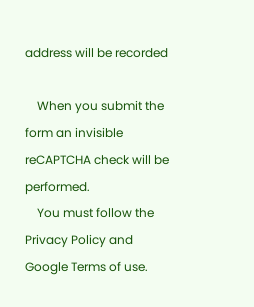address will be recorded

    When you submit the form an invisible reCAPTCHA check will be performed.
    You must follow the Privacy Policy and Google Terms of use.